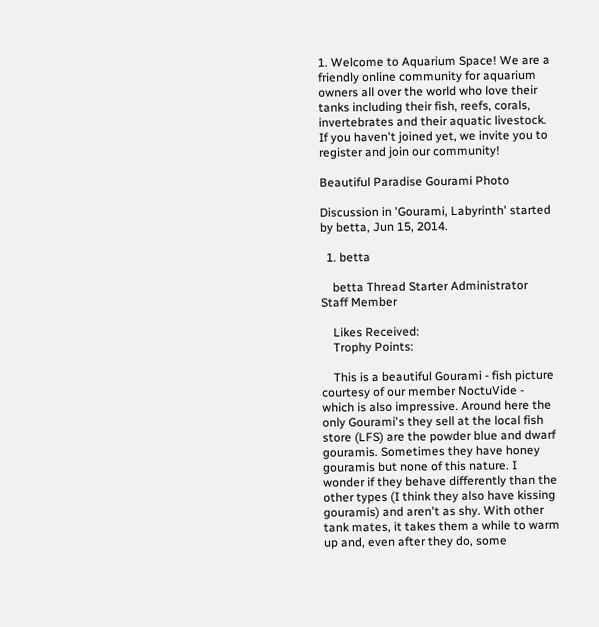1. Welcome to Aquarium Space! We are a friendly online community for aquarium owners all over the world who love their tanks including their fish, reefs, corals, invertebrates and their aquatic livestock. If you haven't joined yet, we invite you to register and join our community!

Beautiful Paradise Gourami Photo

Discussion in 'Gourami, Labyrinth' started by betta, Jun 15, 2014.

  1. betta

    betta Thread Starter Administrator Staff Member

    Likes Received:
    Trophy Points:

    This is a beautiful Gourami - fish picture courtesy of our member NoctuVide - which is also impressive. Around here the only Gourami's they sell at the local fish store (LFS) are the powder blue and dwarf gouramis. Sometimes they have honey gouramis but none of this nature. I wonder if they behave differently than the other types (I think they also have kissing gouramis) and aren't as shy. With other tank mates, it takes them a while to warm up and, even after they do, some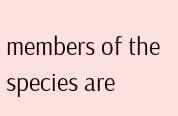members of the species are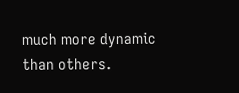much more dynamic than others.